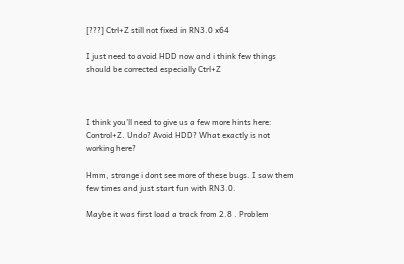[???] Ctrl+Z still not fixed in RN3.0 x64

I just need to avoid HDD now and i think few things should be corrected especially Ctrl+Z



I think you’ll need to give us a few more hints here: Control+Z. Undo? Avoid HDD? What exactly is not working here?

Hmm, strange i dont see more of these bugs. I saw them few times and just start fun with RN3.0.

Maybe it was first load a track from 2.8 . Problem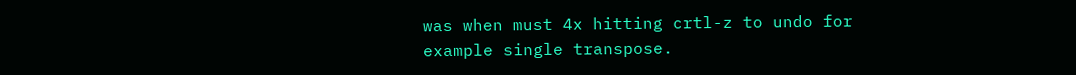was when must 4x hitting crtl-z to undo for example single transpose.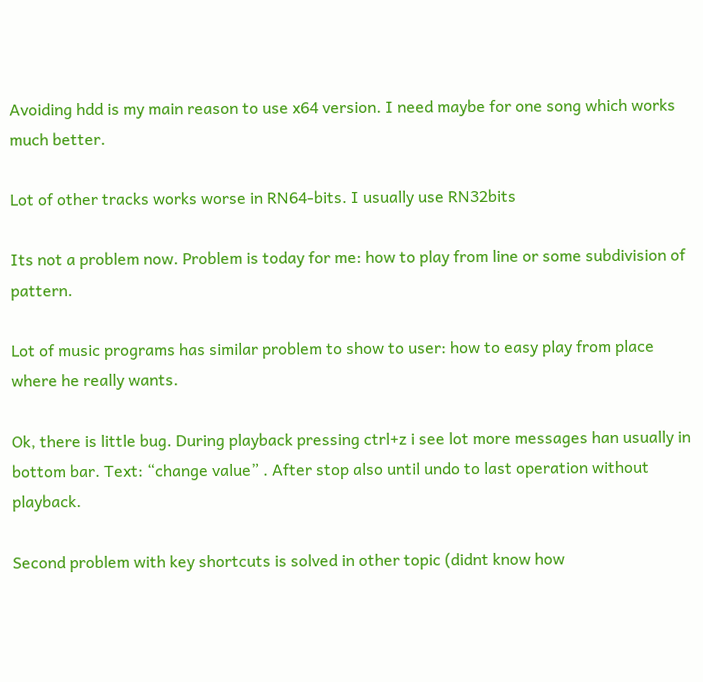Avoiding hdd is my main reason to use x64 version. I need maybe for one song which works much better.

Lot of other tracks works worse in RN64-bits. I usually use RN32bits

Its not a problem now. Problem is today for me: how to play from line or some subdivision of pattern.

Lot of music programs has similar problem to show to user: how to easy play from place where he really wants.

Ok, there is little bug. During playback pressing ctrl+z i see lot more messages han usually in bottom bar. Text: “change value” . After stop also until undo to last operation without playback.

Second problem with key shortcuts is solved in other topic (didnt know how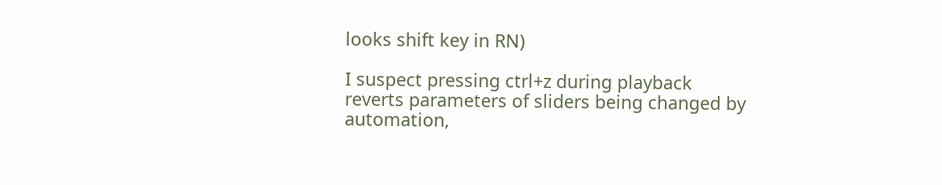looks shift key in RN)

I suspect pressing ctrl+z during playback reverts parameters of sliders being changed by automation,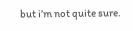but i’m not quite sure.